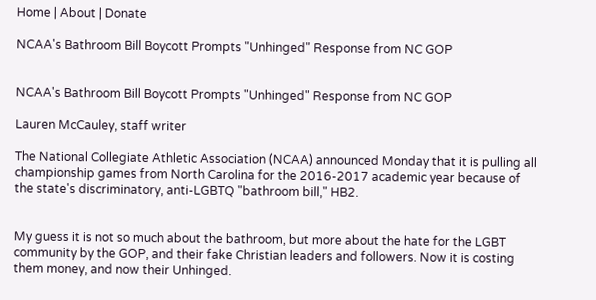Home | About | Donate

NCAA's Bathroom Bill Boycott Prompts "Unhinged" Response from NC GOP


NCAA's Bathroom Bill Boycott Prompts "Unhinged" Response from NC GOP

Lauren McCauley, staff writer

The National Collegiate Athletic Association (NCAA) announced Monday that it is pulling all championship games from North Carolina for the 2016-2017 academic year because of the state's discriminatory, anti-LGBTQ "bathroom bill," HB2.


My guess it is not so much about the bathroom, but more about the hate for the LGBT community by the GOP, and their fake Christian leaders and followers. Now it is costing them money, and now their Unhinged.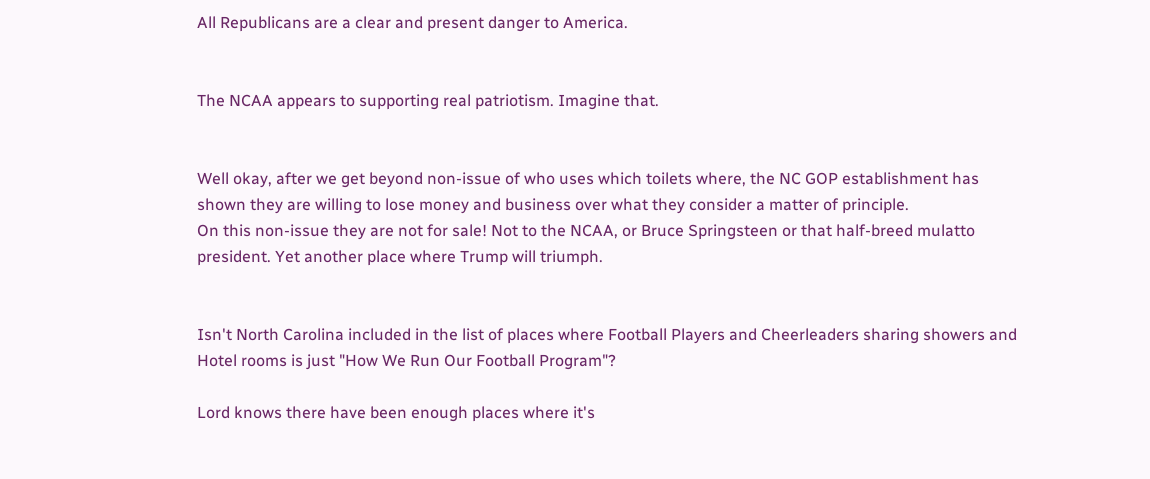All Republicans are a clear and present danger to America.


The NCAA appears to supporting real patriotism. Imagine that.


Well okay, after we get beyond non-issue of who uses which toilets where, the NC GOP establishment has shown they are willing to lose money and business over what they consider a matter of principle.
On this non-issue they are not for sale! Not to the NCAA, or Bruce Springsteen or that half-breed mulatto president. Yet another place where Trump will triumph.


Isn't North Carolina included in the list of places where Football Players and Cheerleaders sharing showers and Hotel rooms is just "How We Run Our Football Program"?

Lord knows there have been enough places where it's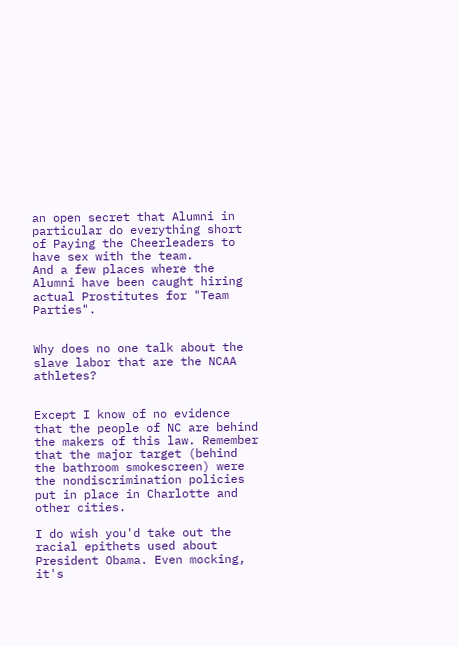an open secret that Alumni in particular do everything short of Paying the Cheerleaders to have sex with the team.
And a few places where the Alumni have been caught hiring actual Prostitutes for "Team Parties".


Why does no one talk about the slave labor that are the NCAA athletes?


Except I know of no evidence that the people of NC are behind the makers of this law. Remember that the major target (behind the bathroom smokescreen) were the nondiscrimination policies put in place in Charlotte and other cities.

I do wish you'd take out the racial epithets used about President Obama. Even mocking, it's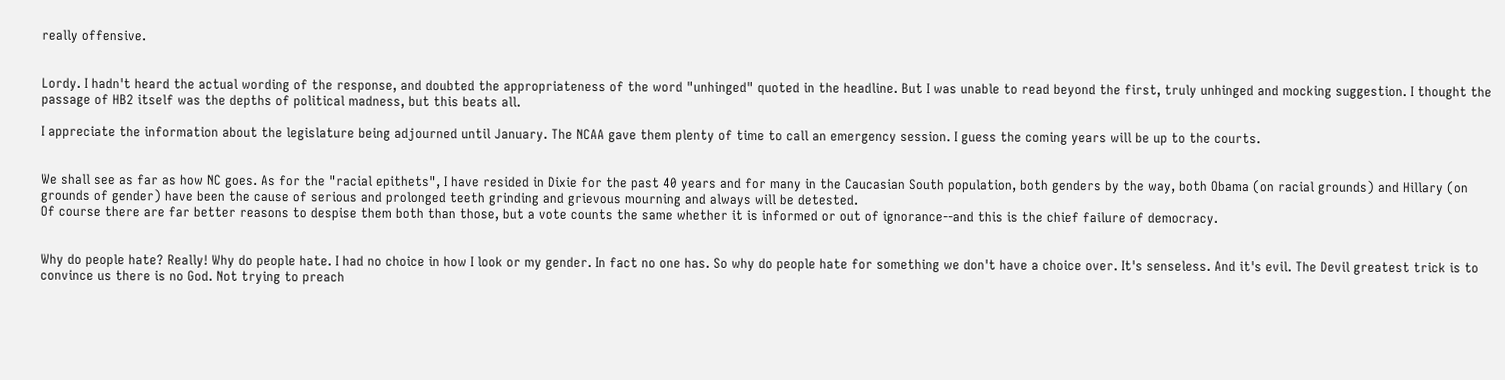really offensive.


Lordy. I hadn't heard the actual wording of the response, and doubted the appropriateness of the word "unhinged" quoted in the headline. But I was unable to read beyond the first, truly unhinged and mocking suggestion. I thought the passage of HB2 itself was the depths of political madness, but this beats all.

I appreciate the information about the legislature being adjourned until January. The NCAA gave them plenty of time to call an emergency session. I guess the coming years will be up to the courts.


We shall see as far as how NC goes. As for the "racial epithets", I have resided in Dixie for the past 40 years and for many in the Caucasian South population, both genders by the way, both Obama (on racial grounds) and Hillary (on grounds of gender) have been the cause of serious and prolonged teeth grinding and grievous mourning and always will be detested.
Of course there are far better reasons to despise them both than those, but a vote counts the same whether it is informed or out of ignorance--and this is the chief failure of democracy.


Why do people hate? Really! Why do people hate. I had no choice in how I look or my gender. In fact no one has. So why do people hate for something we don't have a choice over. It's senseless. And it's evil. The Devil greatest trick is to convince us there is no God. Not trying to preach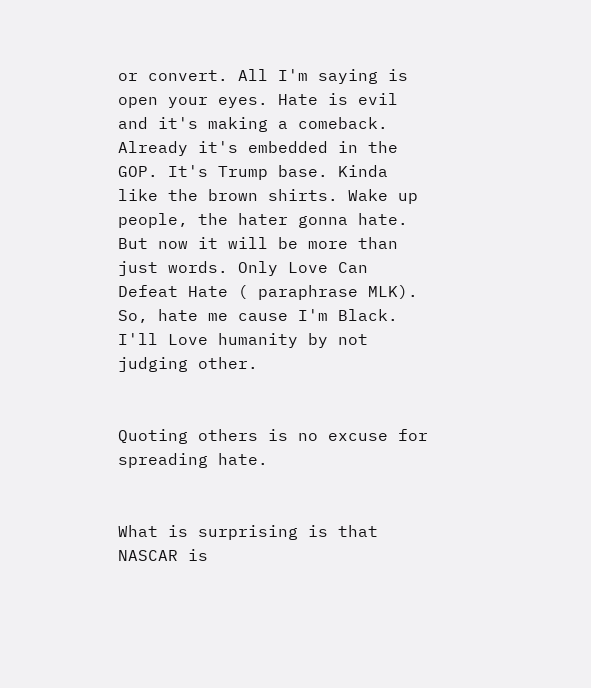or convert. All I'm saying is open your eyes. Hate is evil and it's making a comeback. Already it's embedded in the GOP. It's Trump base. Kinda like the brown shirts. Wake up people, the hater gonna hate. But now it will be more than just words. Only Love Can Defeat Hate ( paraphrase MLK). So, hate me cause I'm Black. I'll Love humanity by not judging other.


Quoting others is no excuse for spreading hate.


What is surprising is that NASCAR is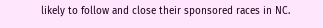likely to follow and close their sponsored races in NC.